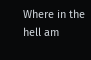Where in the hell am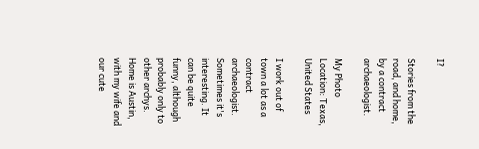I?

Stories from the road, and home, by a contract archaeologist.

My Photo
Location: Texas, United States

I work out of town a lot as a contract archaeologist. Sometimes it's interesting. It can be quite funny, although probably only to other archys. Home is Austin, with my wife and our cute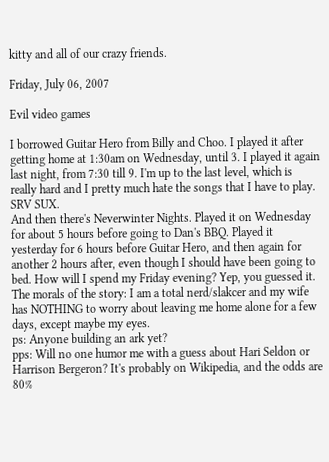kitty and all of our crazy friends.

Friday, July 06, 2007

Evil video games

I borrowed Guitar Hero from Billy and Choo. I played it after getting home at 1:30am on Wednesday, until 3. I played it again last night, from 7:30 till 9. I'm up to the last level, which is really hard and I pretty much hate the songs that I have to play. SRV SUX.
And then there's Neverwinter Nights. Played it on Wednesday for about 5 hours before going to Dan's BBQ. Played it yesterday for 6 hours before Guitar Hero, and then again for another 2 hours after, even though I should have been going to bed. How will I spend my Friday evening? Yep, you guessed it.
The morals of the story: I am a total nerd/slakcer and my wife has NOTHING to worry about leaving me home alone for a few days, except maybe my eyes.
ps: Anyone building an ark yet?
pps: Will no one humor me with a guess about Hari Seldon or Harrison Bergeron? It's probably on Wikipedia, and the odds are 80%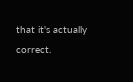that it's actually correct.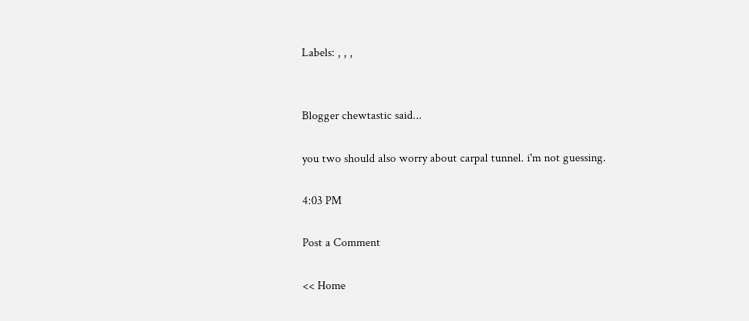Labels: , , ,


Blogger chewtastic said...

you two should also worry about carpal tunnel. i'm not guessing.

4:03 PM

Post a Comment

<< Home